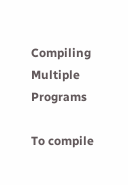Compiling Multiple Programs

To compile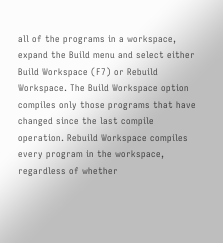all of the programs in a workspace, expand the Build menu and select either Build Workspace (F7) or Rebuild Workspace. The Build Workspace option compiles only those programs that have changed since the last compile operation. Rebuild Workspace compiles every program in the workspace, regardless of whether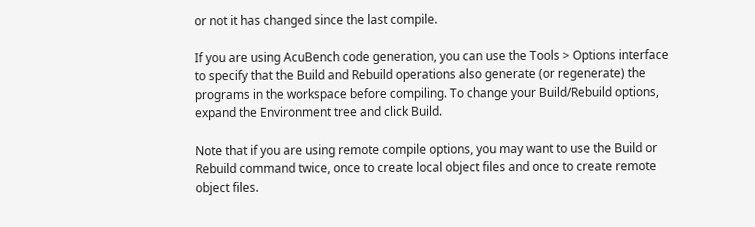or not it has changed since the last compile.

If you are using AcuBench code generation, you can use the Tools > Options interface to specify that the Build and Rebuild operations also generate (or regenerate) the programs in the workspace before compiling. To change your Build/Rebuild options, expand the Environment tree and click Build.

Note that if you are using remote compile options, you may want to use the Build or Rebuild command twice, once to create local object files and once to create remote object files.